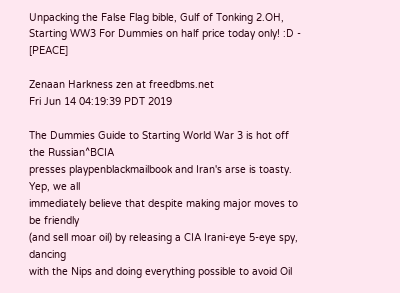Unpacking the False Flag bible, Gulf of Tonking 2.OH, Starting WW3 For Dummies on half price today only! :D - [PEACE]

Zenaan Harkness zen at freedbms.net
Fri Jun 14 04:19:39 PDT 2019

The Dummies Guide to Starting World War 3 is hot off the Russian^BCIA
presses playpenblackmailbook and Iran's arse is toasty. Yep, we all
immediately believe that despite making major moves to be friendly
(and sell moar oil) by releasing a CIA Irani-eye 5-eye spy, dancing
with the Nips and doing everything possible to avoid Oil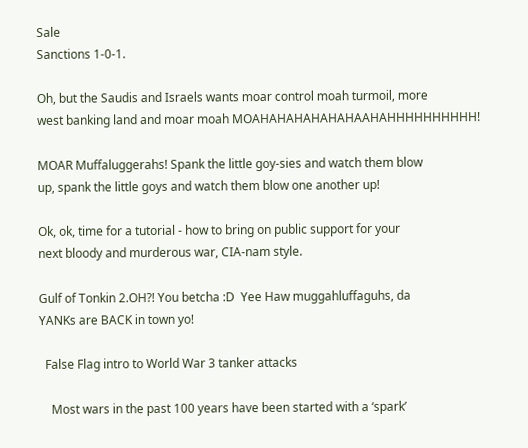Sale
Sanctions 1-0-1.

Oh, but the Saudis and Israels wants moar control moah turmoil, more
west banking land and moar moah MOAHAHAHAHAHAHAAHAHHHHHHHHHH!

MOAR Muffaluggerahs! Spank the little goy-sies and watch them blow
up, spank the little goys and watch them blow one another up!

Ok, ok, time for a tutorial - how to bring on public support for your
next bloody and murderous war, CIA-nam style.

Gulf of Tonkin 2.OH?! You betcha :D  Yee Haw muggahluffaguhs, da
YANKs are BACK in town yo!

  False Flag intro to World War 3 tanker attacks

    Most wars in the past 100 years have been started with a ‘spark’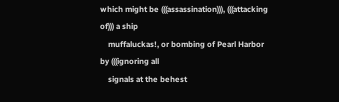which might be (((assassination))), (((attacking of))) a ship
    muffaluckas!, or bombing of Pearl Harbor by (((ignoring all
    signals at the behest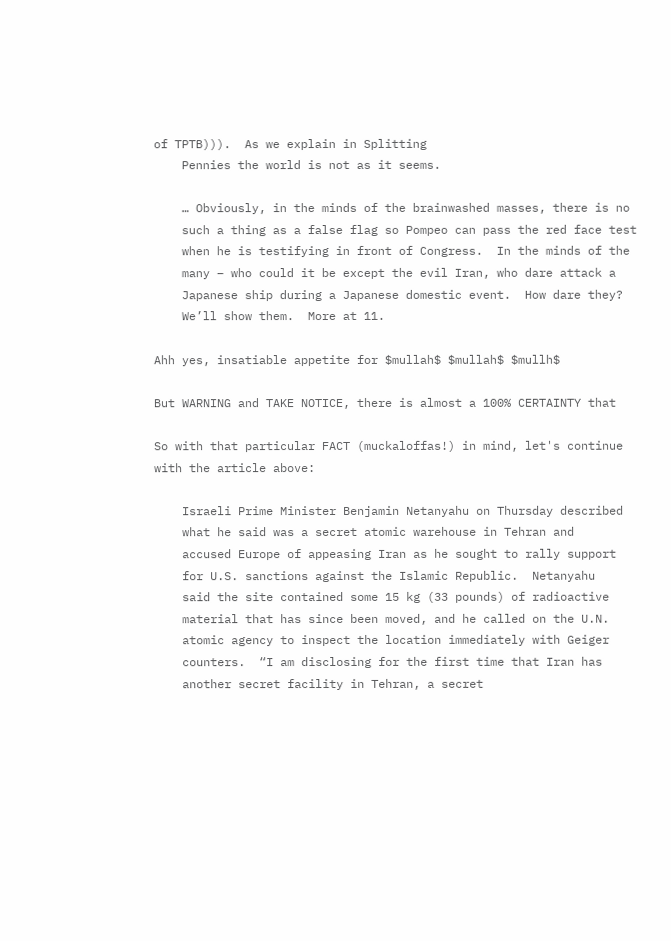of TPTB))).  As we explain in Splitting
    Pennies the world is not as it seems.

    … Obviously, in the minds of the brainwashed masses, there is no
    such a thing as a false flag so Pompeo can pass the red face test
    when he is testifying in front of Congress.  In the minds of the
    many – who could it be except the evil Iran, who dare attack a
    Japanese ship during a Japanese domestic event.  How dare they?
    We’ll show them.  More at 11.

Ahh yes, insatiable appetite for $mullah$ $mullah$ $mullh$

But WARNING and TAKE NOTICE, there is almost a 100% CERTAINTY that

So with that particular FACT (muckaloffas!) in mind, let's continue
with the article above:

    Israeli Prime Minister Benjamin Netanyahu on Thursday described
    what he said was a secret atomic warehouse in Tehran and
    accused Europe of appeasing Iran as he sought to rally support
    for U.S. sanctions against the Islamic Republic.  Netanyahu
    said the site contained some 15 kg (33 pounds) of radioactive
    material that has since been moved, and he called on the U.N.
    atomic agency to inspect the location immediately with Geiger
    counters.  “I am disclosing for the first time that Iran has
    another secret facility in Tehran, a secret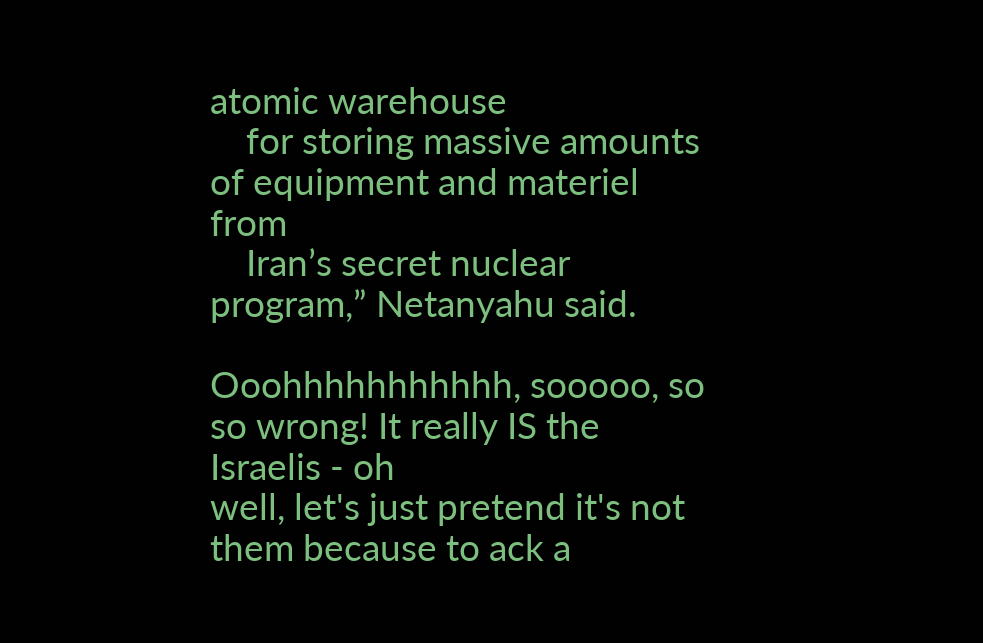atomic warehouse
    for storing massive amounts of equipment and materiel from
    Iran’s secret nuclear program,” Netanyahu said.

Ooohhhhhhhhhhh, sooooo, so so wrong! It really IS the Israelis - oh
well, let's just pretend it's not them because to ack a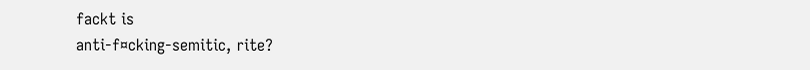fackt is
anti-f¤cking-semitic, rite?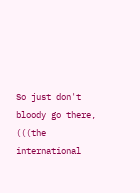So just don't bloody go there, (((the international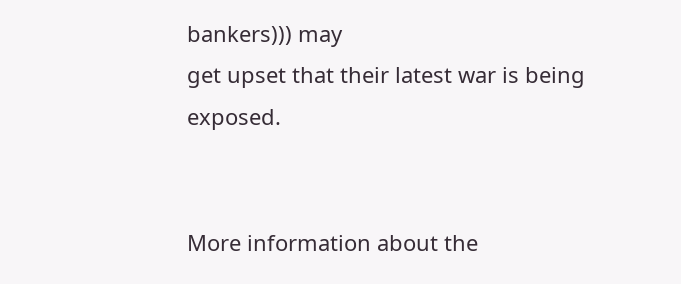bankers))) may
get upset that their latest war is being exposed.


More information about the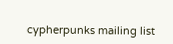cypherpunks mailing list